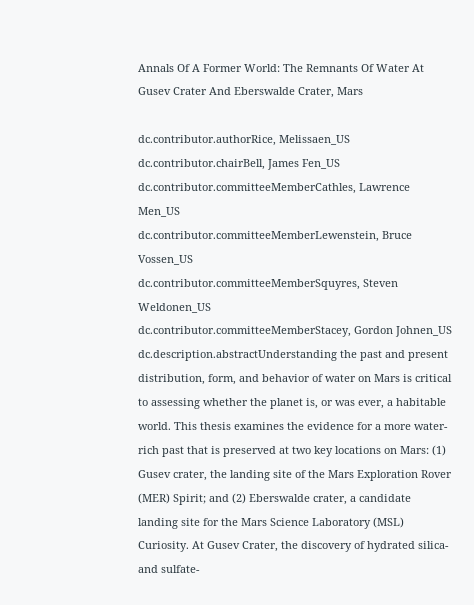Annals Of A Former World: The Remnants Of Water At Gusev Crater And Eberswalde Crater, Mars

dc.contributor.authorRice, Melissaen_US
dc.contributor.chairBell, James Fen_US
dc.contributor.committeeMemberCathles, Lawrence Men_US
dc.contributor.committeeMemberLewenstein, Bruce Vossen_US
dc.contributor.committeeMemberSquyres, Steven Weldonen_US
dc.contributor.committeeMemberStacey, Gordon Johnen_US
dc.description.abstractUnderstanding the past and present distribution, form, and behavior of water on Mars is critical to assessing whether the planet is, or was ever, a habitable world. This thesis examines the evidence for a more water-rich past that is preserved at two key locations on Mars: (1) Gusev crater, the landing site of the Mars Exploration Rover (MER) Spirit; and (2) Eberswalde crater, a candidate landing site for the Mars Science Laboratory (MSL) Curiosity. At Gusev Crater, the discovery of hydrated silica- and sulfate-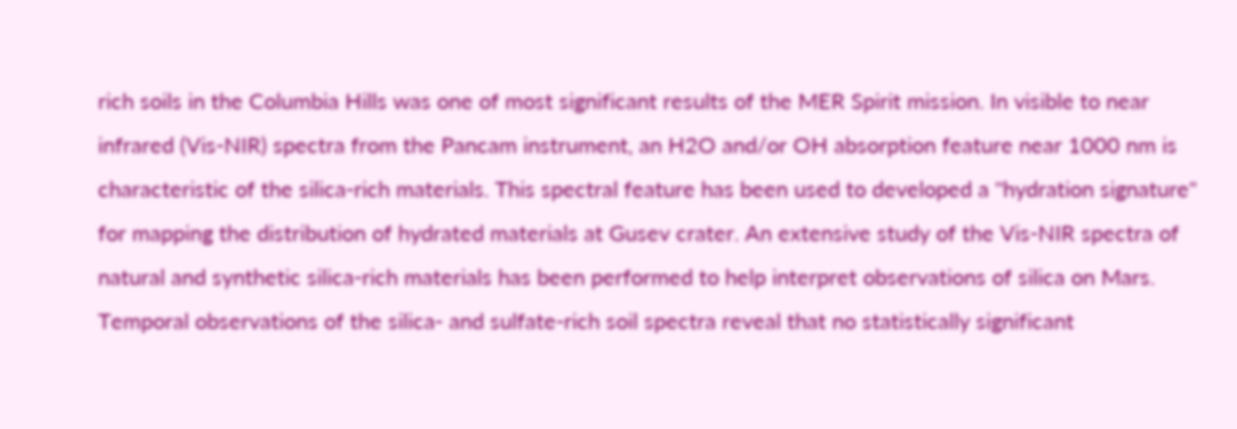rich soils in the Columbia Hills was one of most significant results of the MER Spirit mission. In visible to near infrared (Vis-NIR) spectra from the Pancam instrument, an H2O and/or OH absorption feature near 1000 nm is characteristic of the silica-rich materials. This spectral feature has been used to developed a ''hydration signature" for mapping the distribution of hydrated materials at Gusev crater. An extensive study of the Vis-NIR spectra of natural and synthetic silica-rich materials has been performed to help interpret observations of silica on Mars. Temporal observations of the silica- and sulfate-rich soil spectra reveal that no statistically significant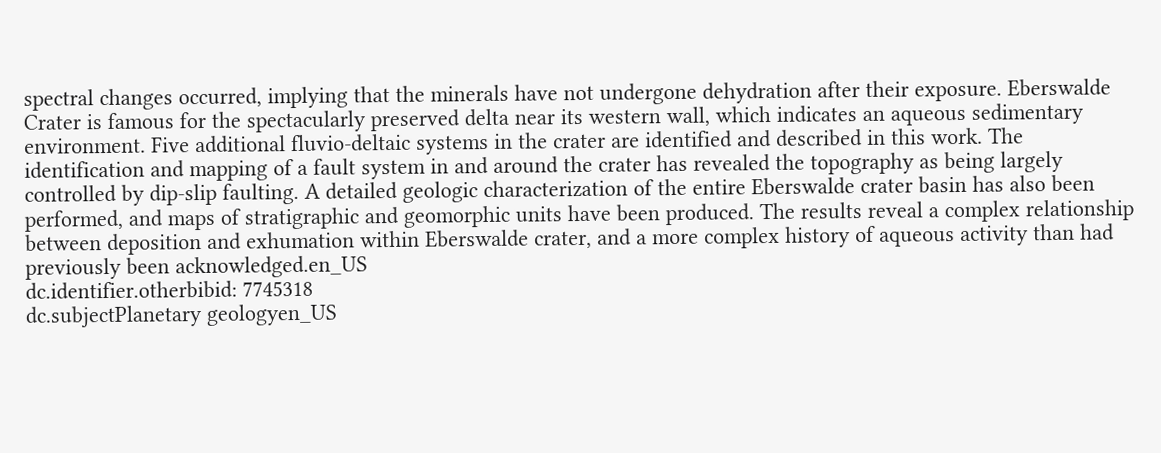spectral changes occurred, implying that the minerals have not undergone dehydration after their exposure. Eberswalde Crater is famous for the spectacularly preserved delta near its western wall, which indicates an aqueous sedimentary environment. Five additional fluvio-deltaic systems in the crater are identified and described in this work. The identification and mapping of a fault system in and around the crater has revealed the topography as being largely controlled by dip-slip faulting. A detailed geologic characterization of the entire Eberswalde crater basin has also been performed, and maps of stratigraphic and geomorphic units have been produced. The results reveal a complex relationship between deposition and exhumation within Eberswalde crater, and a more complex history of aqueous activity than had previously been acknowledged.en_US
dc.identifier.otherbibid: 7745318
dc.subjectPlanetary geologyen_US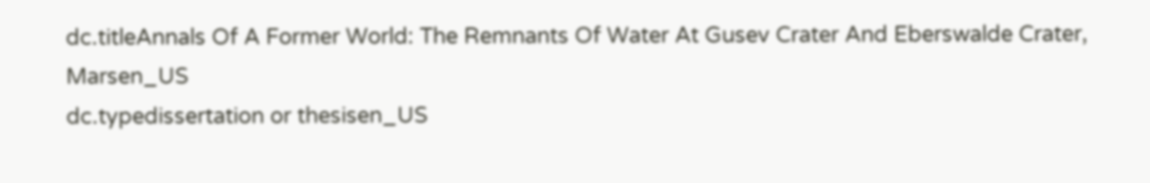dc.titleAnnals Of A Former World: The Remnants Of Water At Gusev Crater And Eberswalde Crater, Marsen_US
dc.typedissertation or thesisen_US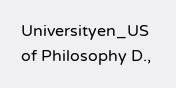Universityen_US of Philosophy D.,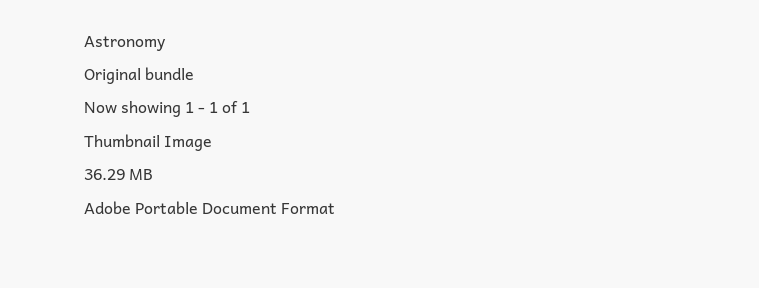Astronomy
Original bundle
Now showing 1 - 1 of 1
Thumbnail Image
36.29 MB
Adobe Portable Document Format